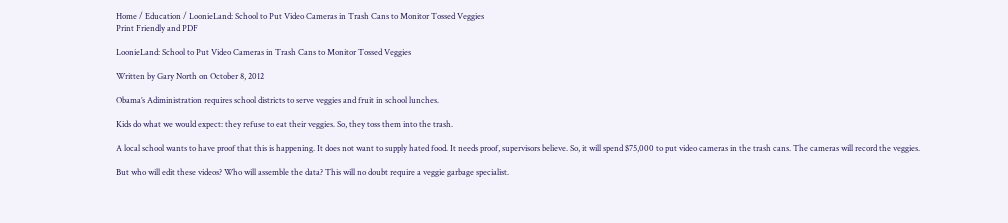Home / Education / LoonieLand: School to Put Video Cameras in Trash Cans to Monitor Tossed Veggies
Print Friendly and PDF

LoonieLand: School to Put Video Cameras in Trash Cans to Monitor Tossed Veggies

Written by Gary North on October 8, 2012

Obama’s Adiministration requires school districts to serve veggies and fruit in school lunches.

Kids do what we would expect: they refuse to eat their veggies. So, they toss them into the trash.

A local school wants to have proof that this is happening. It does not want to supply hated food. It needs proof, supervisors believe. So, it will spend $75,000 to put video cameras in the trash cans. The cameras will record the veggies.

But who will edit these videos? Who will assemble the data? This will no doubt require a veggie garbage specialist.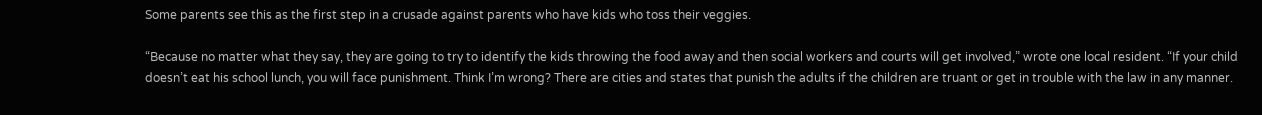Some parents see this as the first step in a crusade against parents who have kids who toss their veggies.

“Because no matter what they say, they are going to try to identify the kids throwing the food away and then social workers and courts will get involved,” wrote one local resident. “If your child doesn’t eat his school lunch, you will face punishment. Think I’m wrong? There are cities and states that punish the adults if the children are truant or get in trouble with the law in any manner.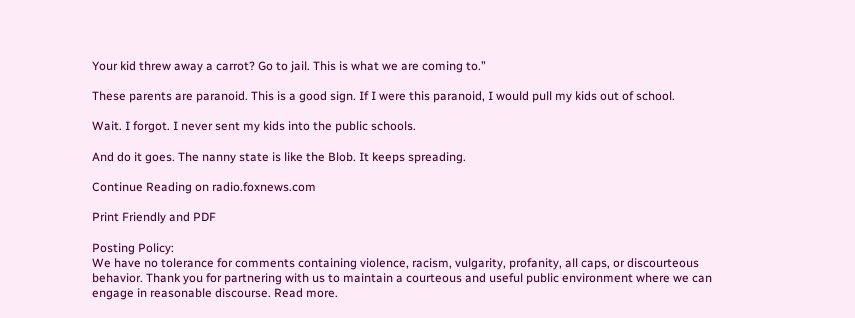Your kid threw away a carrot? Go to jail. This is what we are coming to.”

These parents are paranoid. This is a good sign. If I were this paranoid, I would pull my kids out of school.

Wait. I forgot. I never sent my kids into the public schools.

And do it goes. The nanny state is like the Blob. It keeps spreading.

Continue Reading on radio.foxnews.com

Print Friendly and PDF

Posting Policy:
We have no tolerance for comments containing violence, racism, vulgarity, profanity, all caps, or discourteous behavior. Thank you for partnering with us to maintain a courteous and useful public environment where we can engage in reasonable discourse. Read more.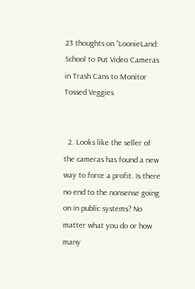23 thoughts on “LoonieLand: School to Put Video Cameras in Trash Cans to Monitor Tossed Veggies


  2. Looks like the seller of the cameras has found a new way to force a profit. Is there no end to the nonsense going on in public systems? No matter what you do or how many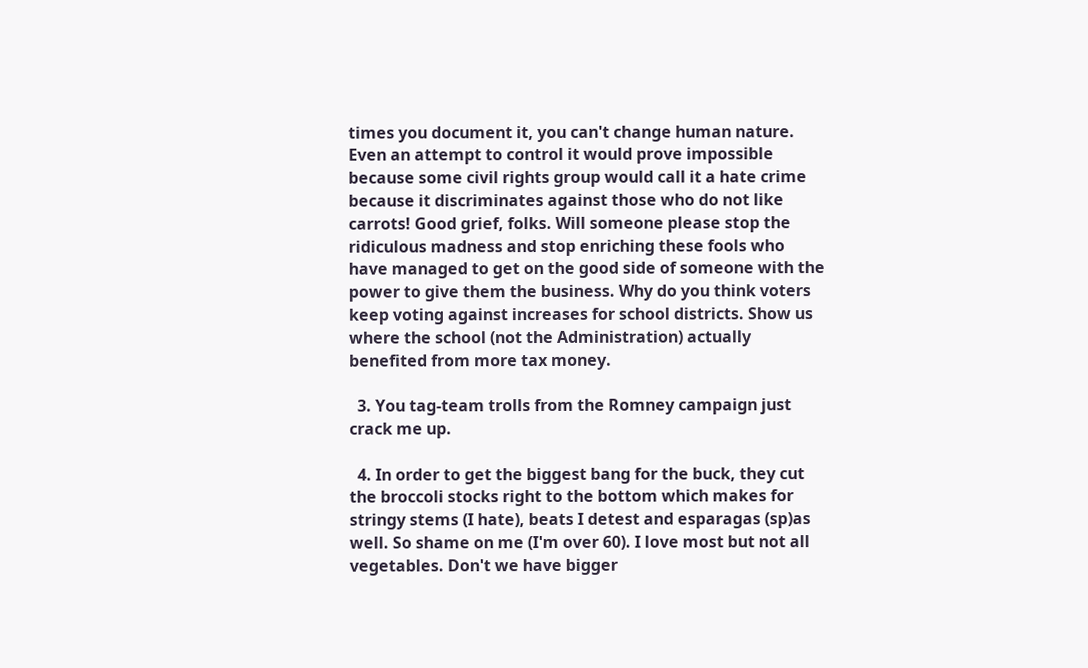times you document it, you can't change human nature. Even an attempt to control it would prove impossible because some civil rights group would call it a hate crime because it discriminates against those who do not like carrots! Good grief, folks. Will someone please stop the ridiculous madness and stop enriching these fools who have managed to get on the good side of someone with the power to give them the business. Why do you think voters keep voting against increases for school districts. Show us where the school (not the Administration) actually benefited from more tax money.

  3. You tag-team trolls from the Romney campaign just crack me up.

  4. In order to get the biggest bang for the buck, they cut the broccoli stocks right to the bottom which makes for stringy stems (I hate), beats I detest and esparagas (sp)as well. So shame on me (I'm over 60). I love most but not all vegetables. Don't we have bigger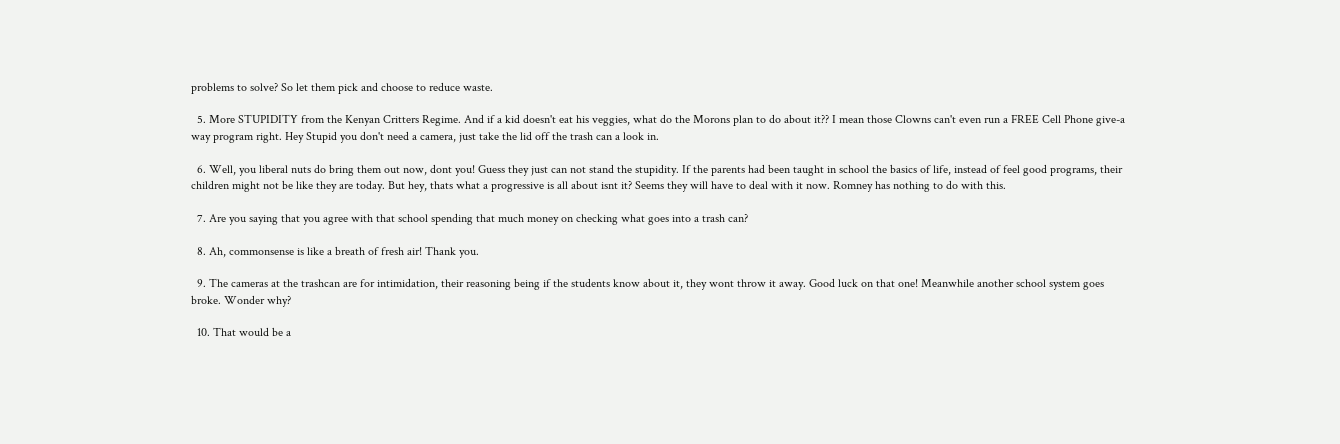problems to solve? So let them pick and choose to reduce waste.

  5. More STUPIDITY from the Kenyan Critters Regime. And if a kid doesn't eat his veggies, what do the Morons plan to do about it?? I mean those Clowns can't even run a FREE Cell Phone give-a way program right. Hey Stupid you don't need a camera, just take the lid off the trash can a look in.

  6. Well, you liberal nuts do bring them out now, dont you! Guess they just can not stand the stupidity. If the parents had been taught in school the basics of life, instead of feel good programs, their children might not be like they are today. But hey, thats what a progressive is all about isnt it? Seems they will have to deal with it now. Romney has nothing to do with this.

  7. Are you saying that you agree with that school spending that much money on checking what goes into a trash can?

  8. Ah, commonsense is like a breath of fresh air! Thank you.

  9. The cameras at the trashcan are for intimidation, their reasoning being if the students know about it, they wont throw it away. Good luck on that one! Meanwhile another school system goes broke. Wonder why?

  10. That would be a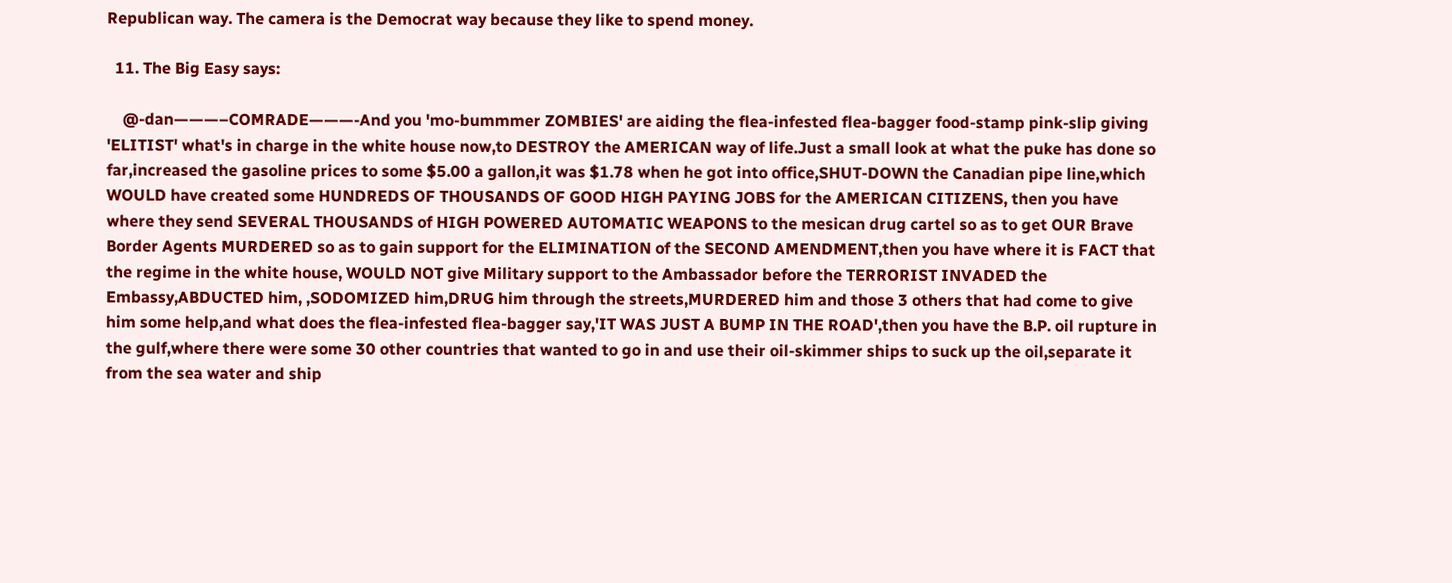Republican way. The camera is the Democrat way because they like to spend money.

  11. The Big Easy says:

    @-dan———–COMRADE———-And you 'mo-bummmer ZOMBIES' are aiding the flea-infested flea-bagger food-stamp pink-slip giving 'ELITIST' what's in charge in the white house now,to DESTROY the AMERICAN way of life.Just a small look at what the puke has done so far,increased the gasoline prices to some $5.00 a gallon,it was $1.78 when he got into office,SHUT-DOWN the Canadian pipe line,which WOULD have created some HUNDREDS OF THOUSANDS OF GOOD HIGH PAYING JOBS for the AMERICAN CITIZENS, then you have where they send SEVERAL THOUSANDS of HIGH POWERED AUTOMATIC WEAPONS to the mesican drug cartel so as to get OUR Brave Border Agents MURDERED so as to gain support for the ELIMINATION of the SECOND AMENDMENT,then you have where it is FACT that the regime in the white house, WOULD NOT give Military support to the Ambassador before the TERRORIST INVADED the Embassy,ABDUCTED him, ,SODOMIZED him,DRUG him through the streets,MURDERED him and those 3 others that had come to give him some help,and what does the flea-infested flea-bagger say,'IT WAS JUST A BUMP IN THE ROAD',then you have the B.P. oil rupture in the gulf,where there were some 30 other countries that wanted to go in and use their oil-skimmer ships to suck up the oil,separate it from the sea water and ship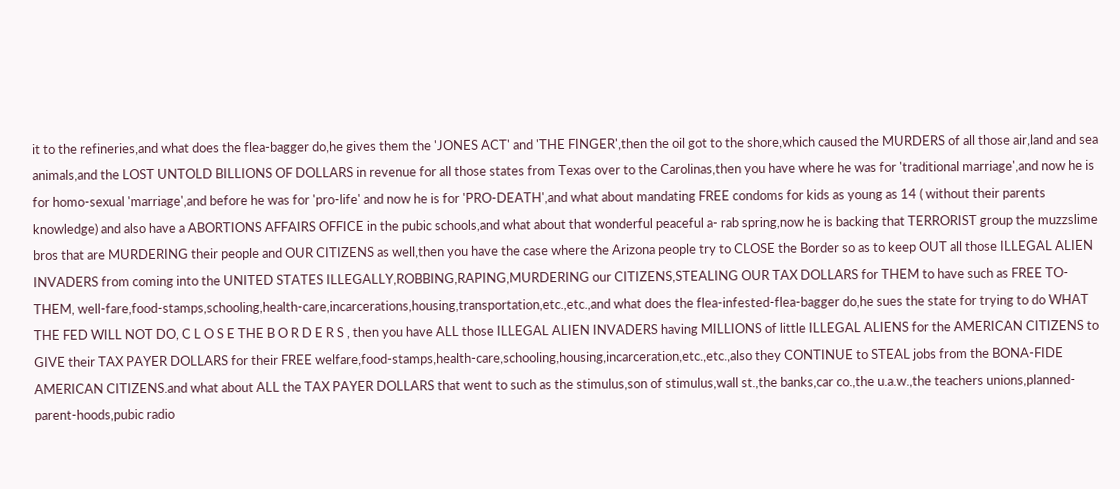it to the refineries,and what does the flea-bagger do,he gives them the 'JONES ACT' and 'THE FINGER',then the oil got to the shore,which caused the MURDERS of all those air,land and sea animals,and the LOST UNTOLD BILLIONS OF DOLLARS in revenue for all those states from Texas over to the Carolinas,then you have where he was for 'traditional marriage',and now he is for homo-sexual 'marriage',and before he was for 'pro-life' and now he is for 'PRO-DEATH',and what about mandating FREE condoms for kids as young as 14 ( without their parents knowledge) and also have a ABORTIONS AFFAIRS OFFICE in the pubic schools,and what about that wonderful peaceful a- rab spring,now he is backing that TERRORIST group the muzzslime bros that are MURDERING their people and OUR CITIZENS as well,then you have the case where the Arizona people try to CLOSE the Border so as to keep OUT all those ILLEGAL ALIEN INVADERS from coming into the UNITED STATES ILLEGALLY,ROBBING,RAPING,MURDERING our CITIZENS,STEALING OUR TAX DOLLARS for THEM to have such as FREE TO-THEM, well-fare,food-stamps,schooling,health-care,incarcerations,housing,transportation,etc.,etc.,and what does the flea-infested-flea-bagger do,he sues the state for trying to do WHAT THE FED WILL NOT DO, C L O S E THE B O R D E R S , then you have ALL those ILLEGAL ALIEN INVADERS having MILLIONS of little ILLEGAL ALIENS for the AMERICAN CITIZENS to GIVE their TAX PAYER DOLLARS for their FREE welfare,food-stamps,health-care,schooling,housing,incarceration,etc.,etc.,also they CONTINUE to STEAL jobs from the BONA-FIDE AMERICAN CITIZENS.and what about ALL the TAX PAYER DOLLARS that went to such as the stimulus,son of stimulus,wall st.,the banks,car co.,the u.a.w.,the teachers unions,planned-parent-hoods,pubic radio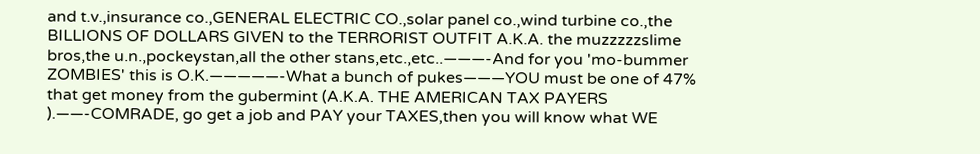and t.v.,insurance co.,GENERAL ELECTRIC CO.,solar panel co.,wind turbine co.,the BILLIONS OF DOLLARS GIVEN to the TERRORIST OUTFIT A.K.A. the muzzzzzslime bros,the u.n.,pockeystan,all the other stans,etc.,etc..———-And for you 'mo-bummer ZOMBIES' this is O.K.—————-What a bunch of pukes———YOU must be one of 47% that get money from the gubermint (A.K.A. THE AMERICAN TAX PAYERS ).——-COMRADE, go get a job and PAY your TAXES,then you will know what WE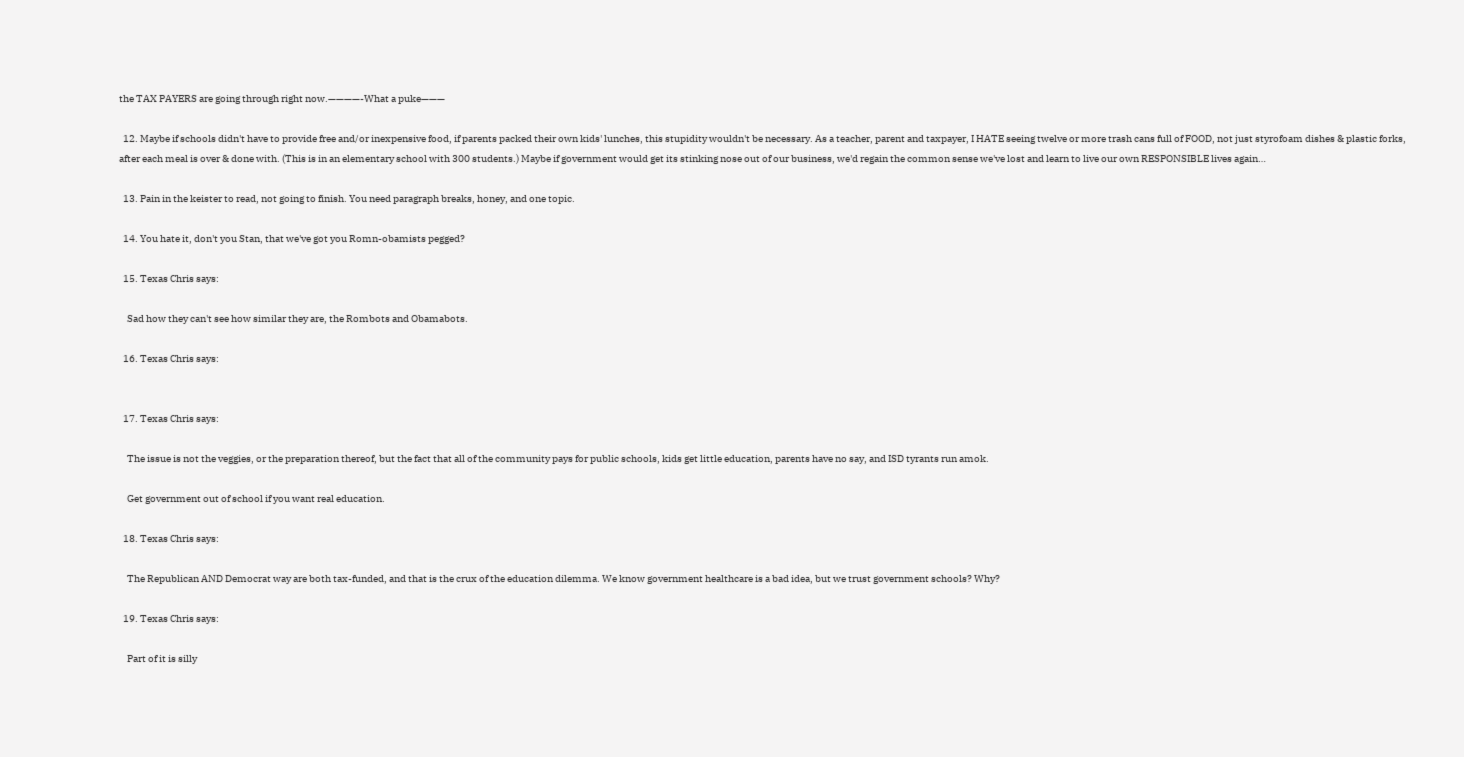the TAX PAYERS are going through right now.————-What a puke———

  12. Maybe if schools didn't have to provide free and/or inexpensive food, if parents packed their own kids' lunches, this stupidity wouldn't be necessary. As a teacher, parent and taxpayer, I HATE seeing twelve or more trash cans full of FOOD, not just styrofoam dishes & plastic forks, after each meal is over & done with. (This is in an elementary school with 300 students.) Maybe if government would get its stinking nose out of our business, we'd regain the common sense we've lost and learn to live our own RESPONSIBLE lives again…

  13. Pain in the keister to read, not going to finish. You need paragraph breaks, honey, and one topic.

  14. You hate it, don't you Stan, that we've got you Romn-obamists pegged?

  15. Texas Chris says:

    Sad how they can't see how similar they are, the Rombots and Obamabots.

  16. Texas Chris says:


  17. Texas Chris says:

    The issue is not the veggies, or the preparation thereof, but the fact that all of the community pays for public schools, kids get little education, parents have no say, and ISD tyrants run amok.

    Get government out of school if you want real education.

  18. Texas Chris says:

    The Republican AND Democrat way are both tax-funded, and that is the crux of the education dilemma. We know government healthcare is a bad idea, but we trust government schools? Why?

  19. Texas Chris says:

    Part of it is silly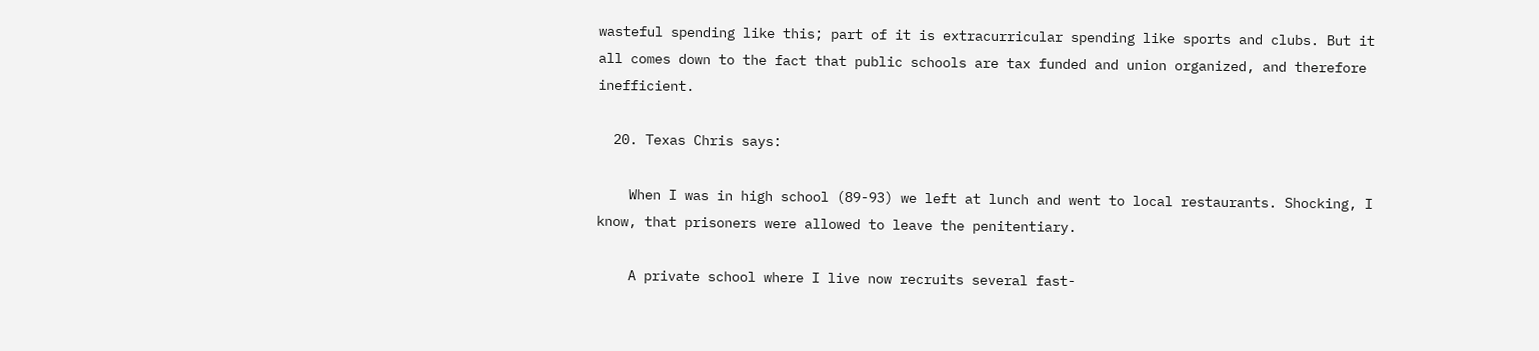wasteful spending like this; part of it is extracurricular spending like sports and clubs. But it all comes down to the fact that public schools are tax funded and union organized, and therefore inefficient.

  20. Texas Chris says:

    When I was in high school (89-93) we left at lunch and went to local restaurants. Shocking, I know, that prisoners were allowed to leave the penitentiary.

    A private school where I live now recruits several fast-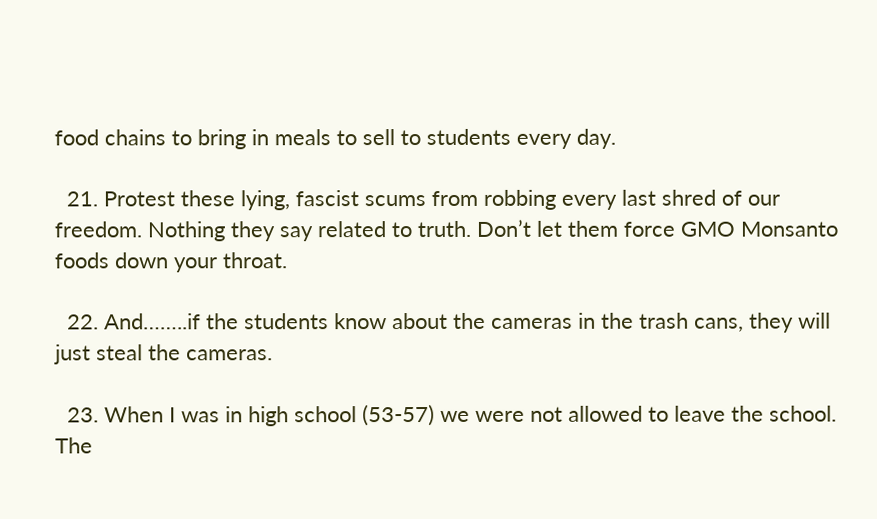food chains to bring in meals to sell to students every day.

  21. Protest these lying, fascist scums from robbing every last shred of our freedom. Nothing they say related to truth. Don’t let them force GMO Monsanto foods down your throat.

  22. And……..if the students know about the cameras in the trash cans, they will just steal the cameras.

  23. When I was in high school (53-57) we were not allowed to leave the school. The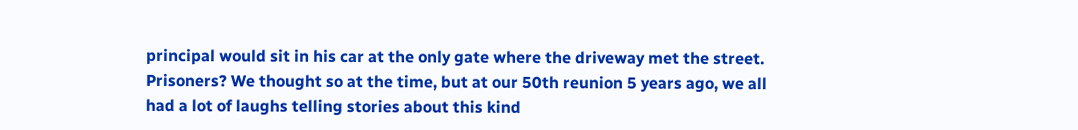principal would sit in his car at the only gate where the driveway met the street. Prisoners? We thought so at the time, but at our 50th reunion 5 years ago, we all had a lot of laughs telling stories about this kind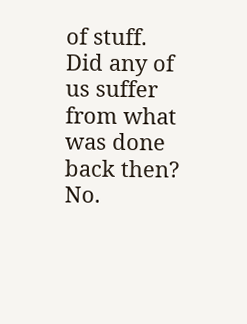of stuff. Did any of us suffer from what was done back then? No.